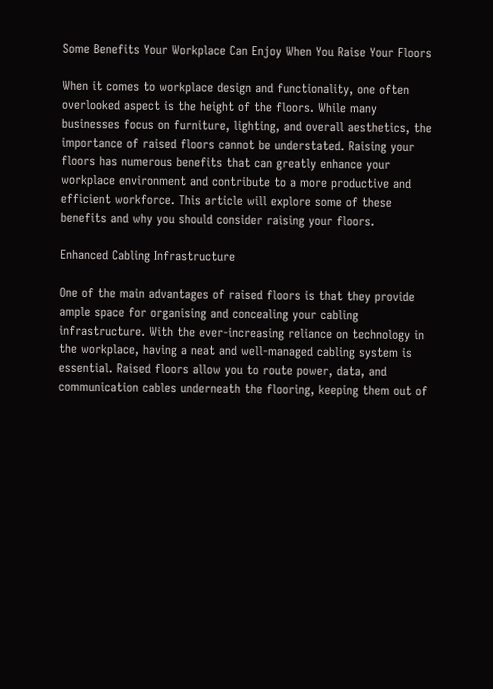Some Benefits Your Workplace Can Enjoy When You Raise Your Floors

When it comes to workplace design and functionality, one often overlooked aspect is the height of the floors. While many businesses focus on furniture, lighting, and overall aesthetics, the importance of raised floors cannot be understated. Raising your floors has numerous benefits that can greatly enhance your workplace environment and contribute to a more productive and efficient workforce. This article will explore some of these benefits and why you should consider raising your floors.

Enhanced Cabling Infrastructure

One of the main advantages of raised floors is that they provide ample space for organising and concealing your cabling infrastructure. With the ever-increasing reliance on technology in the workplace, having a neat and well-managed cabling system is essential. Raised floors allow you to route power, data, and communication cables underneath the flooring, keeping them out of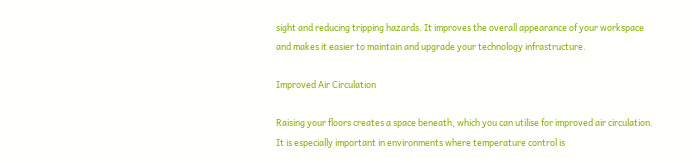sight and reducing tripping hazards. It improves the overall appearance of your workspace and makes it easier to maintain and upgrade your technology infrastructure.

Improved Air Circulation

Raising your floors creates a space beneath, which you can utilise for improved air circulation. It is especially important in environments where temperature control is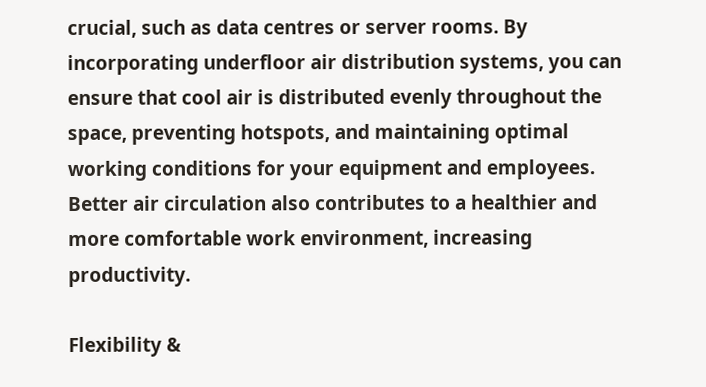crucial, such as data centres or server rooms. By incorporating underfloor air distribution systems, you can ensure that cool air is distributed evenly throughout the space, preventing hotspots, and maintaining optimal working conditions for your equipment and employees. Better air circulation also contributes to a healthier and more comfortable work environment, increasing productivity.

Flexibility &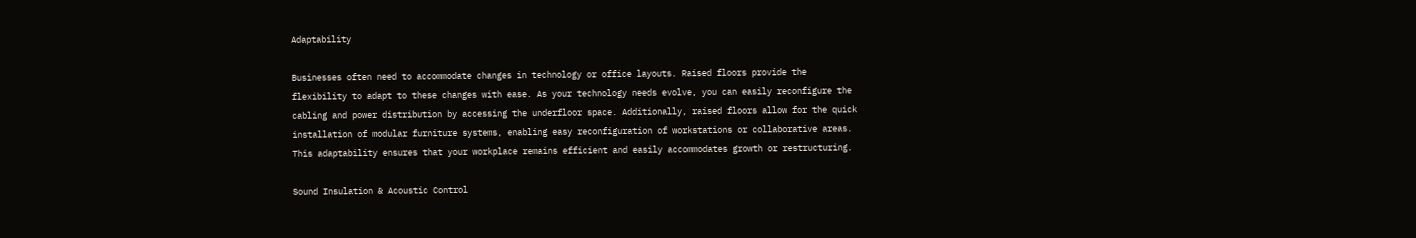Adaptability

Businesses often need to accommodate changes in technology or office layouts. Raised floors provide the flexibility to adapt to these changes with ease. As your technology needs evolve, you can easily reconfigure the cabling and power distribution by accessing the underfloor space. Additionally, raised floors allow for the quick installation of modular furniture systems, enabling easy reconfiguration of workstations or collaborative areas. This adaptability ensures that your workplace remains efficient and easily accommodates growth or restructuring.

Sound Insulation & Acoustic Control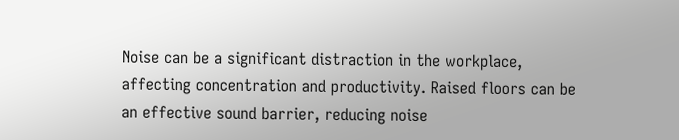Noise can be a significant distraction in the workplace, affecting concentration and productivity. Raised floors can be an effective sound barrier, reducing noise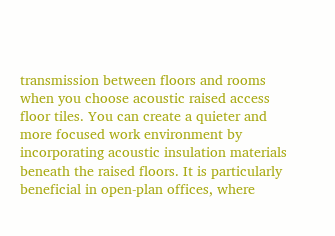transmission between floors and rooms when you choose acoustic raised access floor tiles. You can create a quieter and more focused work environment by incorporating acoustic insulation materials beneath the raised floors. It is particularly beneficial in open-plan offices, where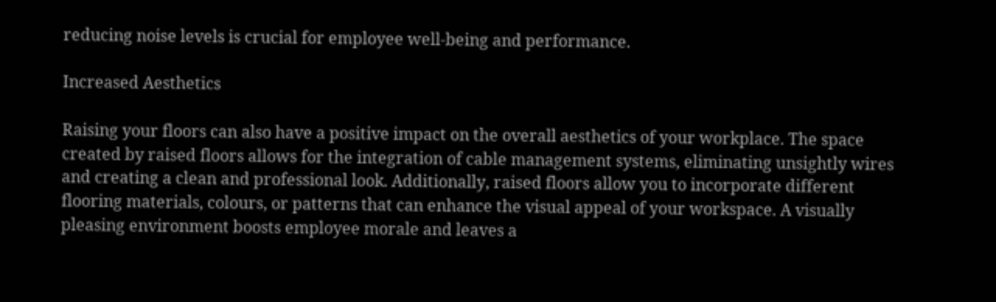reducing noise levels is crucial for employee well-being and performance.

Increased Aesthetics

Raising your floors can also have a positive impact on the overall aesthetics of your workplace. The space created by raised floors allows for the integration of cable management systems, eliminating unsightly wires and creating a clean and professional look. Additionally, raised floors allow you to incorporate different flooring materials, colours, or patterns that can enhance the visual appeal of your workspace. A visually pleasing environment boosts employee morale and leaves a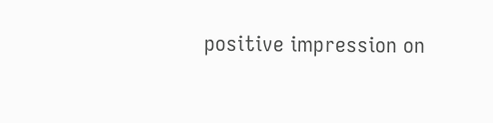positive impression on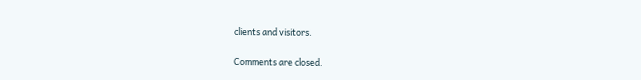clients and visitors.

Comments are closed.